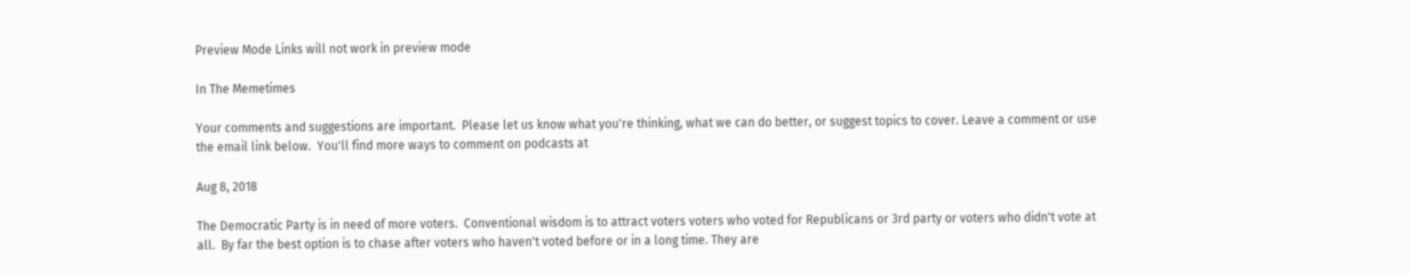Preview Mode Links will not work in preview mode

In The Memetimes

Your comments and suggestions are important.  Please let us know what you're thinking, what we can do better, or suggest topics to cover. Leave a comment or use the email link below.  You'll find more ways to comment on podcasts at

Aug 8, 2018

The Democratic Party is in need of more voters.  Conventional wisdom is to attract voters voters who voted for Republicans or 3rd party or voters who didn't vote at all.  By far the best option is to chase after voters who haven't voted before or in a long time. They are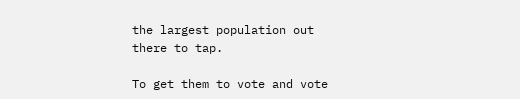the largest population out there to tap.

To get them to vote and vote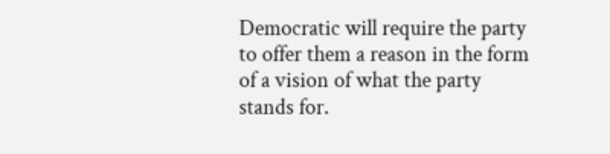Democratic will require the party to offer them a reason in the form of a vision of what the party stands for.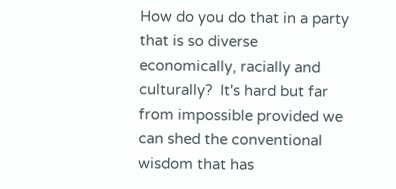How do you do that in a party that is so diverse economically, racially and culturally?  It's hard but far from impossible provided we can shed the conventional wisdom that has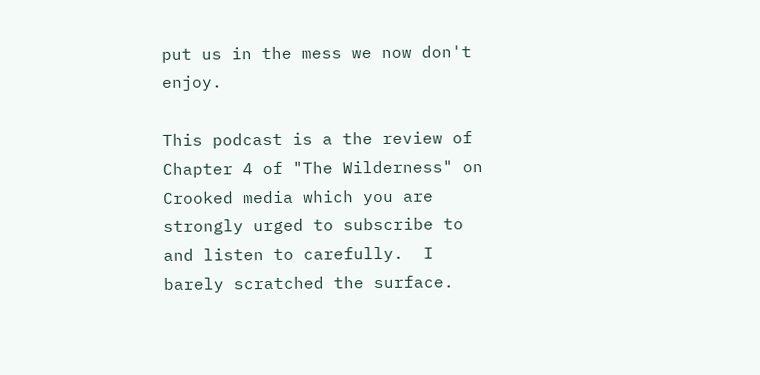put us in the mess we now don't enjoy.

This podcast is a the review of Chapter 4 of "The Wilderness" on Crooked media which you are strongly urged to subscribe to and listen to carefully.  I barely scratched the surface.